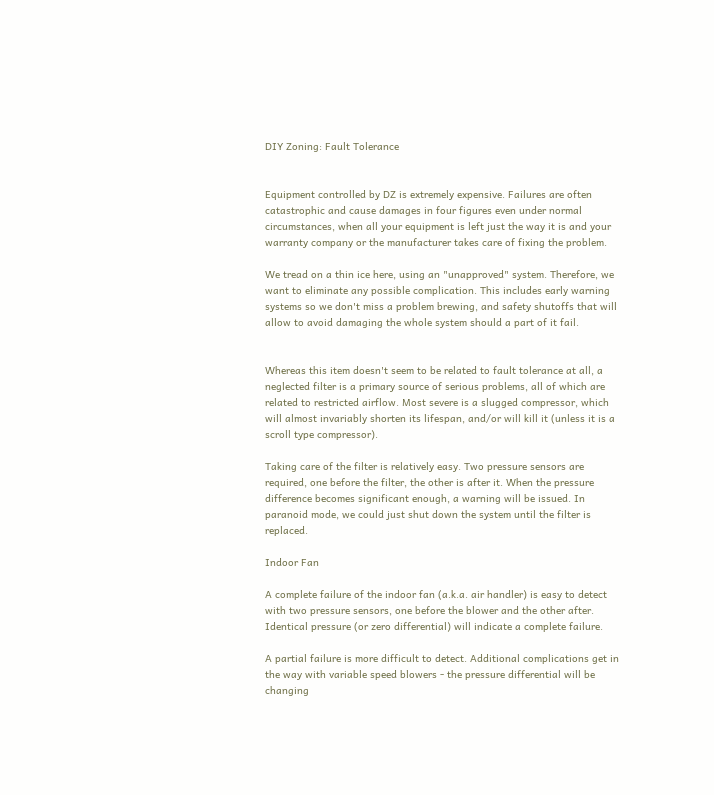DIY Zoning: Fault Tolerance


Equipment controlled by DZ is extremely expensive. Failures are often catastrophic and cause damages in four figures even under normal circumstances, when all your equipment is left just the way it is and your warranty company or the manufacturer takes care of fixing the problem.

We tread on a thin ice here, using an "unapproved" system. Therefore, we want to eliminate any possible complication. This includes early warning systems so we don't miss a problem brewing, and safety shutoffs that will allow to avoid damaging the whole system should a part of it fail.


Whereas this item doesn't seem to be related to fault tolerance at all, a neglected filter is a primary source of serious problems, all of which are related to restricted airflow. Most severe is a slugged compressor, which will almost invariably shorten its lifespan, and/or will kill it (unless it is a scroll type compressor).

Taking care of the filter is relatively easy. Two pressure sensors are required, one before the filter, the other is after it. When the pressure difference becomes significant enough, a warning will be issued. In paranoid mode, we could just shut down the system until the filter is replaced.

Indoor Fan

A complete failure of the indoor fan (a.k.a. air handler) is easy to detect with two pressure sensors, one before the blower and the other after. Identical pressure (or zero differential) will indicate a complete failure.

A partial failure is more difficult to detect. Additional complications get in the way with variable speed blowers - the pressure differential will be changing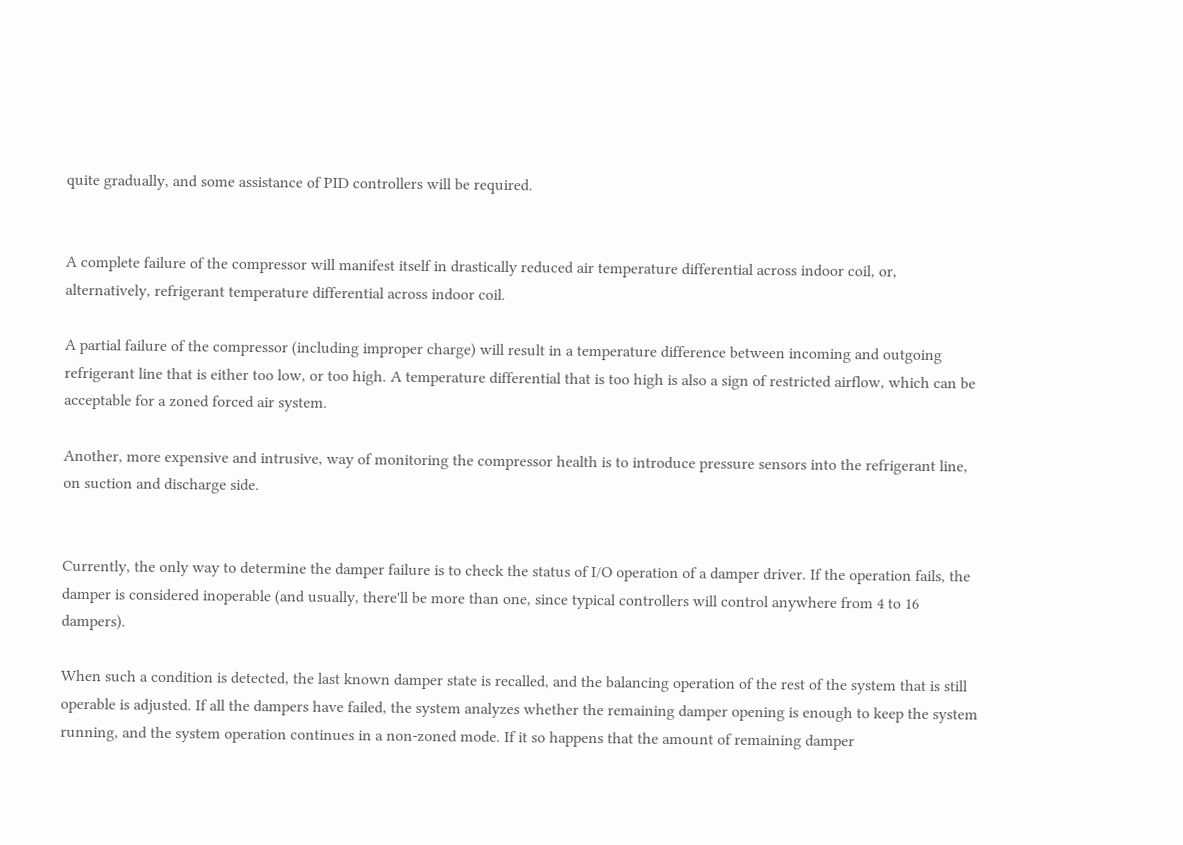quite gradually, and some assistance of PID controllers will be required.


A complete failure of the compressor will manifest itself in drastically reduced air temperature differential across indoor coil, or, alternatively, refrigerant temperature differential across indoor coil.

A partial failure of the compressor (including improper charge) will result in a temperature difference between incoming and outgoing refrigerant line that is either too low, or too high. A temperature differential that is too high is also a sign of restricted airflow, which can be acceptable for a zoned forced air system.

Another, more expensive and intrusive, way of monitoring the compressor health is to introduce pressure sensors into the refrigerant line, on suction and discharge side.


Currently, the only way to determine the damper failure is to check the status of I/O operation of a damper driver. If the operation fails, the damper is considered inoperable (and usually, there'll be more than one, since typical controllers will control anywhere from 4 to 16 dampers).

When such a condition is detected, the last known damper state is recalled, and the balancing operation of the rest of the system that is still operable is adjusted. If all the dampers have failed, the system analyzes whether the remaining damper opening is enough to keep the system running, and the system operation continues in a non-zoned mode. If it so happens that the amount of remaining damper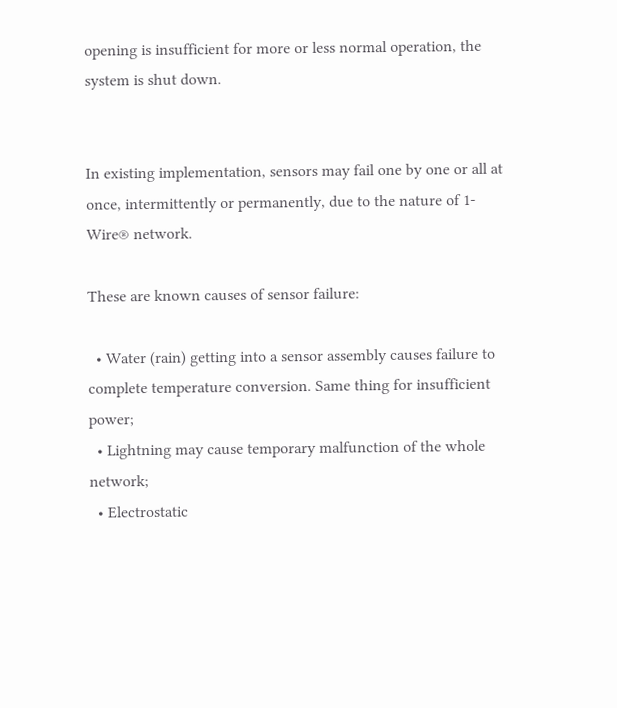opening is insufficient for more or less normal operation, the system is shut down.


In existing implementation, sensors may fail one by one or all at once, intermittently or permanently, due to the nature of 1-Wire® network.

These are known causes of sensor failure:

  • Water (rain) getting into a sensor assembly causes failure to complete temperature conversion. Same thing for insufficient power;
  • Lightning may cause temporary malfunction of the whole network;
  • Electrostatic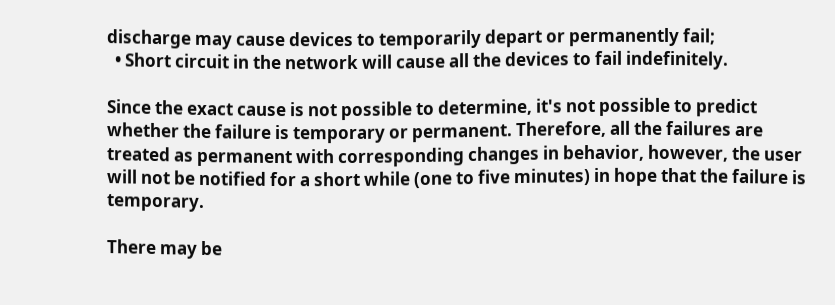discharge may cause devices to temporarily depart or permanently fail;
  • Short circuit in the network will cause all the devices to fail indefinitely.

Since the exact cause is not possible to determine, it's not possible to predict whether the failure is temporary or permanent. Therefore, all the failures are treated as permanent with corresponding changes in behavior, however, the user will not be notified for a short while (one to five minutes) in hope that the failure is temporary.

There may be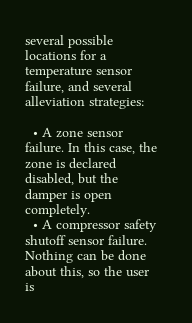several possible locations for a temperature sensor failure, and several alleviation strategies:

  • A zone sensor failure. In this case, the zone is declared disabled, but the damper is open completely.
  • A compressor safety shutoff sensor failure. Nothing can be done about this, so the user is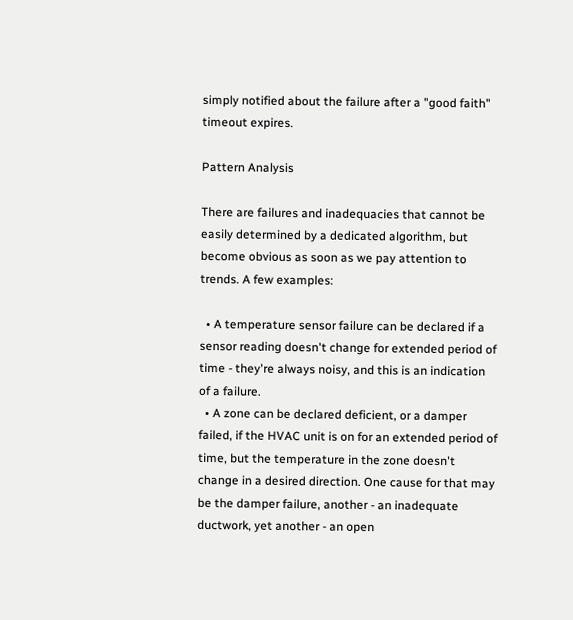simply notified about the failure after a "good faith" timeout expires.

Pattern Analysis

There are failures and inadequacies that cannot be easily determined by a dedicated algorithm, but become obvious as soon as we pay attention to trends. A few examples:

  • A temperature sensor failure can be declared if a sensor reading doesn't change for extended period of time - they're always noisy, and this is an indication of a failure.
  • A zone can be declared deficient, or a damper failed, if the HVAC unit is on for an extended period of time, but the temperature in the zone doesn't change in a desired direction. One cause for that may be the damper failure, another - an inadequate ductwork, yet another - an open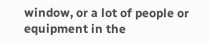window, or a lot of people or equipment in the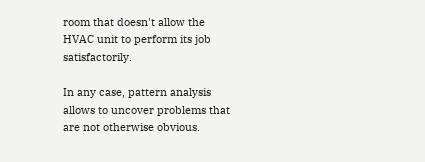room that doesn't allow the HVAC unit to perform its job satisfactorily.

In any case, pattern analysis allows to uncover problems that are not otherwise obvious.